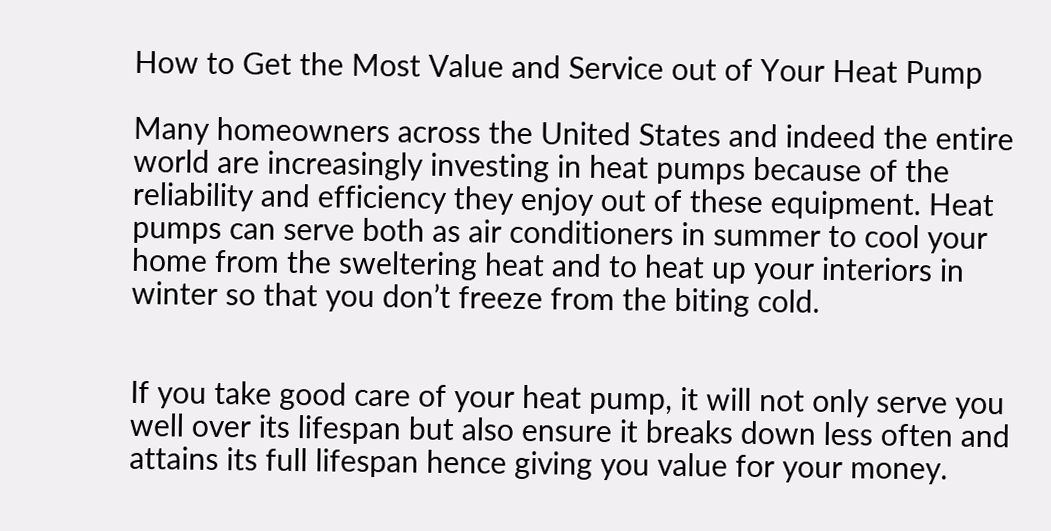How to Get the Most Value and Service out of Your Heat Pump

Many homeowners across the United States and indeed the entire world are increasingly investing in heat pumps because of the reliability and efficiency they enjoy out of these equipment. Heat pumps can serve both as air conditioners in summer to cool your home from the sweltering heat and to heat up your interiors in winter so that you don’t freeze from the biting cold.


If you take good care of your heat pump, it will not only serve you well over its lifespan but also ensure it breaks down less often and attains its full lifespan hence giving you value for your money.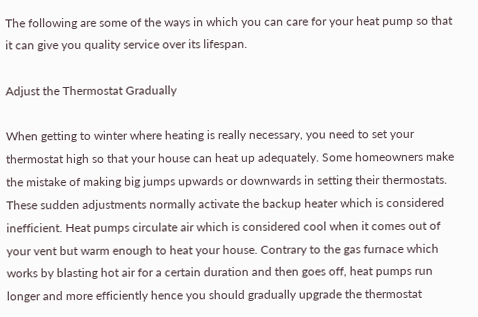The following are some of the ways in which you can care for your heat pump so that it can give you quality service over its lifespan.

Adjust the Thermostat Gradually

When getting to winter where heating is really necessary, you need to set your thermostat high so that your house can heat up adequately. Some homeowners make the mistake of making big jumps upwards or downwards in setting their thermostats. These sudden adjustments normally activate the backup heater which is considered inefficient. Heat pumps circulate air which is considered cool when it comes out of your vent but warm enough to heat your house. Contrary to the gas furnace which works by blasting hot air for a certain duration and then goes off, heat pumps run longer and more efficiently hence you should gradually upgrade the thermostat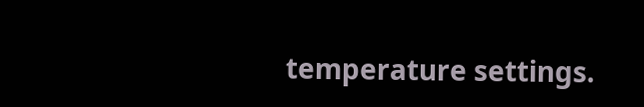temperature settings.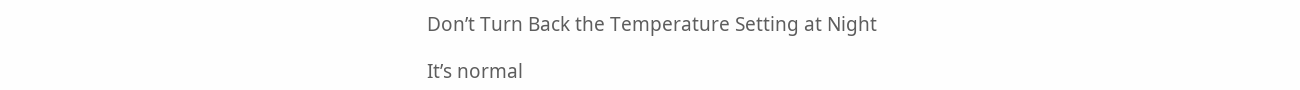Don’t Turn Back the Temperature Setting at Night

It’s normal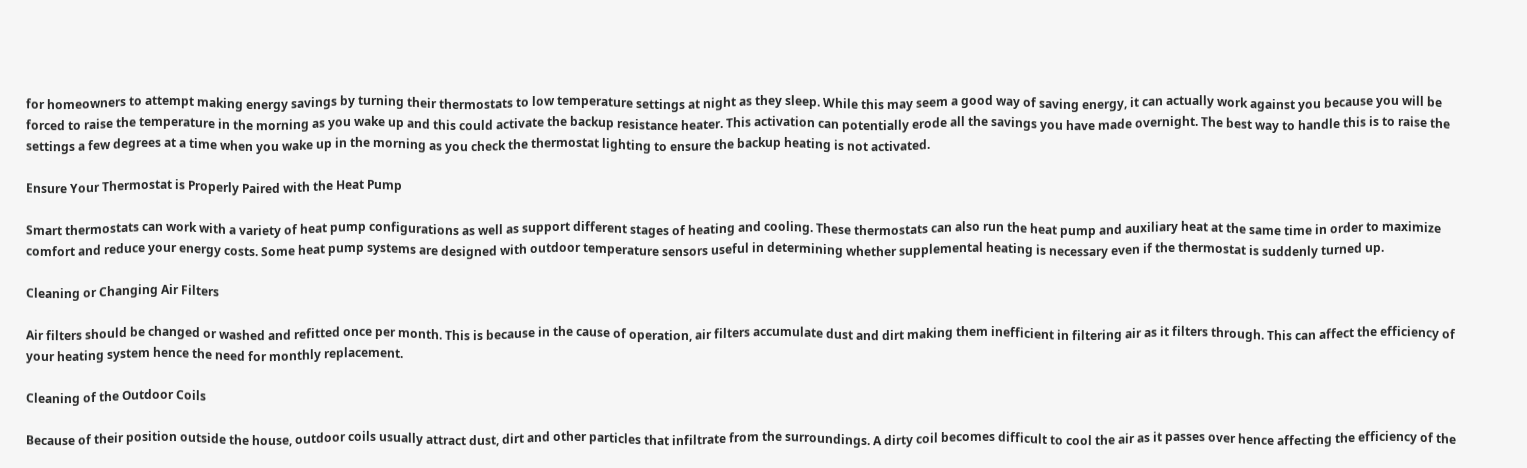for homeowners to attempt making energy savings by turning their thermostats to low temperature settings at night as they sleep. While this may seem a good way of saving energy, it can actually work against you because you will be forced to raise the temperature in the morning as you wake up and this could activate the backup resistance heater. This activation can potentially erode all the savings you have made overnight. The best way to handle this is to raise the settings a few degrees at a time when you wake up in the morning as you check the thermostat lighting to ensure the backup heating is not activated.

Ensure Your Thermostat is Properly Paired with the Heat Pump

Smart thermostats can work with a variety of heat pump configurations as well as support different stages of heating and cooling. These thermostats can also run the heat pump and auxiliary heat at the same time in order to maximize comfort and reduce your energy costs. Some heat pump systems are designed with outdoor temperature sensors useful in determining whether supplemental heating is necessary even if the thermostat is suddenly turned up.

Cleaning or Changing Air Filters

Air filters should be changed or washed and refitted once per month. This is because in the cause of operation, air filters accumulate dust and dirt making them inefficient in filtering air as it filters through. This can affect the efficiency of your heating system hence the need for monthly replacement.

Cleaning of the Outdoor Coils

Because of their position outside the house, outdoor coils usually attract dust, dirt and other particles that infiltrate from the surroundings. A dirty coil becomes difficult to cool the air as it passes over hence affecting the efficiency of the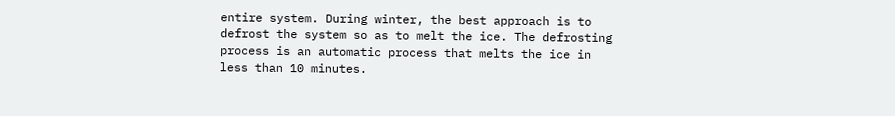entire system. During winter, the best approach is to defrost the system so as to melt the ice. The defrosting process is an automatic process that melts the ice in less than 10 minutes.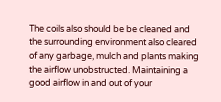The coils also should be be cleaned and the surrounding environment also cleared of any garbage, mulch and plants making the airflow unobstructed. Maintaining a good airflow in and out of your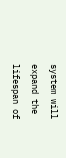system will expand the lifespan of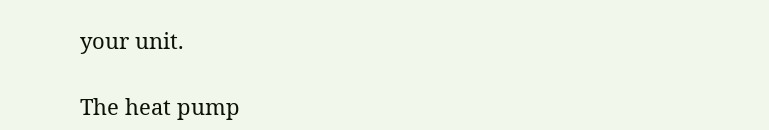your unit.

The heat pump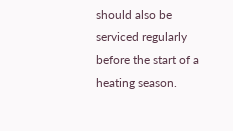should also be serviced regularly before the start of a heating season.